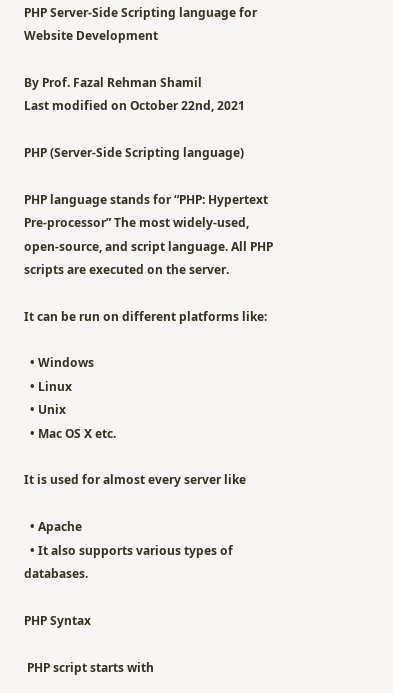PHP Server-Side Scripting language for Website Development

By Prof. Fazal Rehman Shamil
Last modified on October 22nd, 2021

PHP (Server-Side Scripting language)

PHP language stands for “PHP: Hypertext Pre-processor” The most widely-used, open-source, and script language. All PHP scripts are executed on the server.

It can be run on different platforms like:

  • Windows
  • Linux
  • Unix
  • Mac OS X etc.

It is used for almost every server like

  • Apache
  • It also supports various types of databases.

PHP Syntax

 PHP script starts with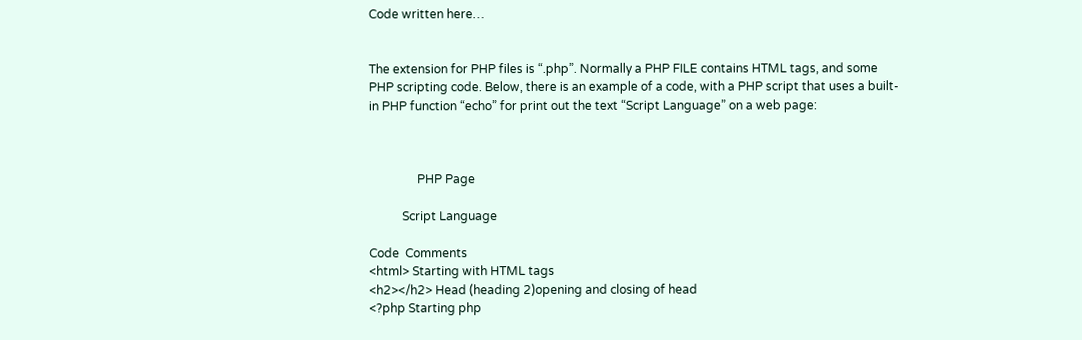Code written here…


The extension for PHP files is “.php”. Normally a PHP FILE contains HTML tags, and some PHP scripting code. Below, there is an example of a code, with a PHP script that uses a built-in PHP function “echo” for print out the text “Script Language” on a web page:



                PHP Page

           Script Language

Code  Comments
<html> Starting with HTML tags
<h2></h2> Head (heading 2)opening and closing of head
<?php Starting php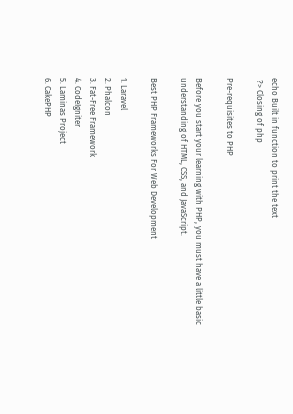echo Built in function to print the text
 ?> Closing of php

Pre-requisites to PHP

Before you start your learning with PHP, you must have a little basic understanding of HTML, CSS, and JavaScript.

Best PHP Frameworks For Web Development

1. Laravel
2. Phalcon
3. Fat-Free Framework
4. CodeIgniter
5. Laminas Project
6. CakePHP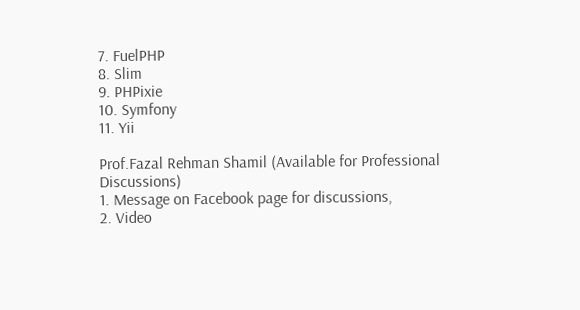7. FuelPHP
8. Slim
9. PHPixie
10. Symfony
11. Yii

Prof.Fazal Rehman Shamil (Available for Professional Discussions)
1. Message on Facebook page for discussions,
2. Video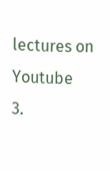lectures on Youtube
3.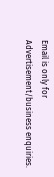Email is only for Advertisement/business enquiries.